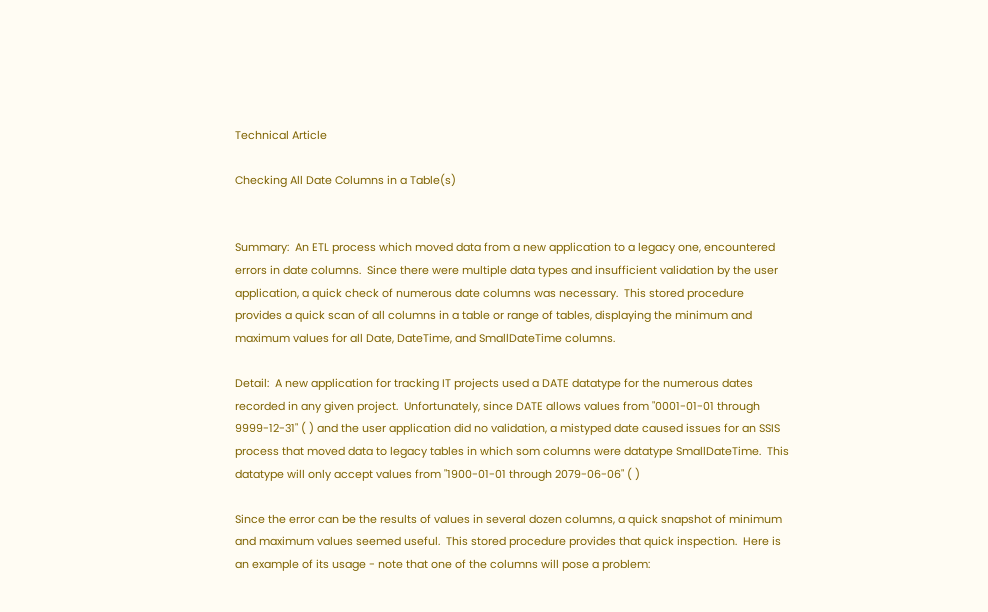Technical Article

Checking All Date Columns in a Table(s)


Summary:  An ETL process which moved data from a new application to a legacy one, encountered errors in date columns.  Since there were multiple data types and insufficient validation by the user application, a quick check of numerous date columns was necessary.  This stored procedure provides a quick scan of all columns in a table or range of tables, displaying the minimum and maximum values for all Date, DateTime, and SmallDateTime columns.

Detail:  A new application for tracking IT projects used a DATE datatype for the numerous dates recorded in any given project.  Unfortunately, since DATE allows values from "0001-01-01 through 9999-12-31" ( ) and the user application did no validation, a mistyped date caused issues for an SSIS process that moved data to legacy tables in which som columns were datatype SmallDateTime.  This datatype will only accept values from "1900-01-01 through 2079-06-06" ( )

Since the error can be the results of values in several dozen columns, a quick snapshot of minimum and maximum values seemed useful.  This stored procedure provides that quick inspection.  Here is an example of its usage - note that one of the columns will pose a problem: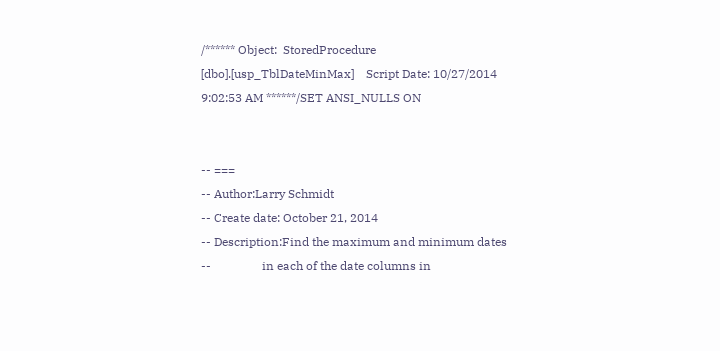/****** Object:  StoredProcedure [dbo].[usp_TblDateMinMax]    Script Date: 10/27/2014 9:02:53 AM ******/SET ANSI_NULLS ON


-- ===
-- Author:Larry Schmidt
-- Create date: October 21, 2014
-- Description:Find the maximum and minimum dates
--                 in each of the date columns in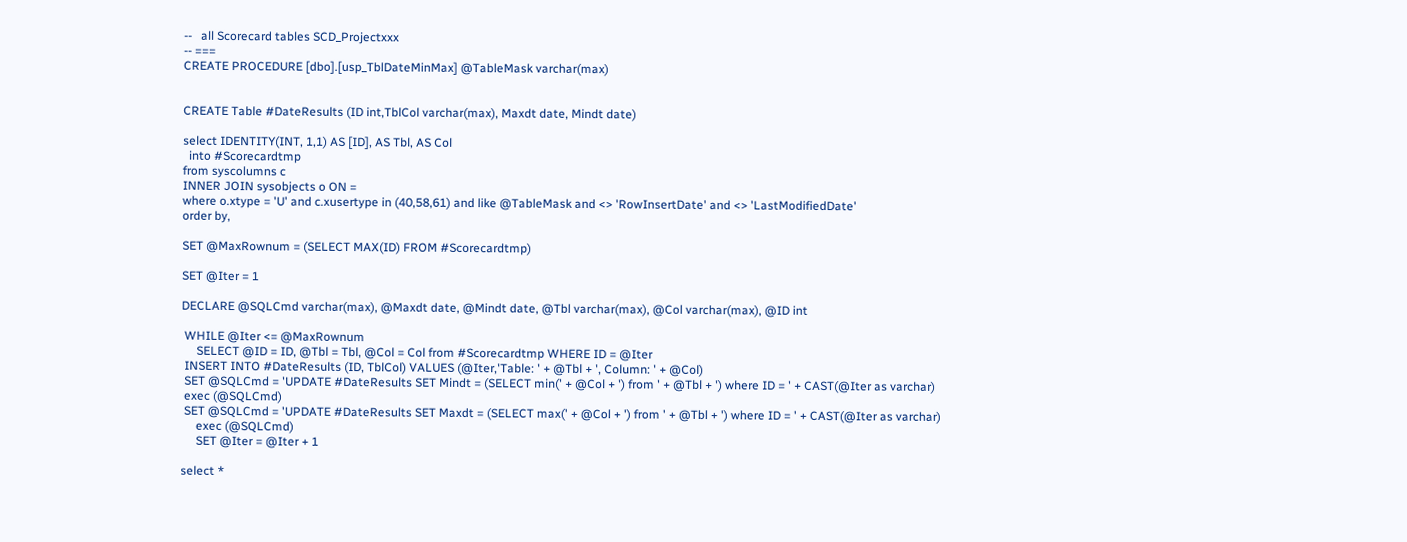--   all Scorecard tables SCD_Projectxxx
-- ===
CREATE PROCEDURE [dbo].[usp_TblDateMinMax] @TableMask varchar(max)


CREATE Table #DateResults (ID int,TblCol varchar(max), Maxdt date, Mindt date)

select IDENTITY(INT, 1,1) AS [ID], AS Tbl, AS Col
  into #Scorecardtmp
from syscolumns c
INNER JOIN sysobjects o ON =
where o.xtype = 'U' and c.xusertype in (40,58,61) and like @TableMask and <> 'RowInsertDate' and <> 'LastModifiedDate'
order by,

SET @MaxRownum = (SELECT MAX(ID) FROM #Scorecardtmp)

SET @Iter = 1

DECLARE @SQLCmd varchar(max), @Maxdt date, @Mindt date, @Tbl varchar(max), @Col varchar(max), @ID int

 WHILE @Iter <= @MaxRownum
     SELECT @ID = ID, @Tbl = Tbl, @Col = Col from #Scorecardtmp WHERE ID = @Iter
 INSERT INTO #DateResults (ID, TblCol) VALUES (@Iter,'Table: ' + @Tbl + ', Column: ' + @Col)
 SET @SQLCmd = 'UPDATE #DateResults SET Mindt = (SELECT min(' + @Col + ') from ' + @Tbl + ') where ID = ' + CAST(@Iter as varchar)
 exec (@SQLCmd)
 SET @SQLCmd = 'UPDATE #DateResults SET Maxdt = (SELECT max(' + @Col + ') from ' + @Tbl + ') where ID = ' + CAST(@Iter as varchar)
     exec (@SQLCmd)
     SET @Iter = @Iter + 1

select *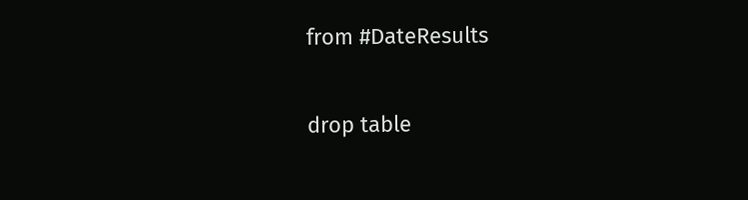from #DateResults

drop table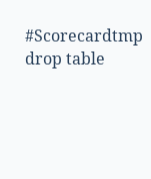#Scorecardtmp
drop table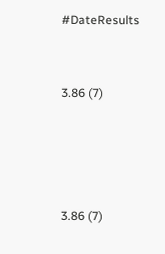#DateResults


3.86 (7)




3.86 (7)